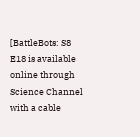[BattleBots: S8 E18 is available online through Science Channel with a cable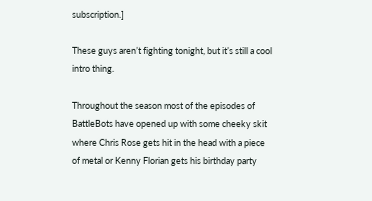subscription.]

These guys aren’t fighting tonight, but it’s still a cool intro thing.

Throughout the season most of the episodes of BattleBots have opened up with some cheeky skit where Chris Rose gets hit in the head with a piece of metal or Kenny Florian gets his birthday party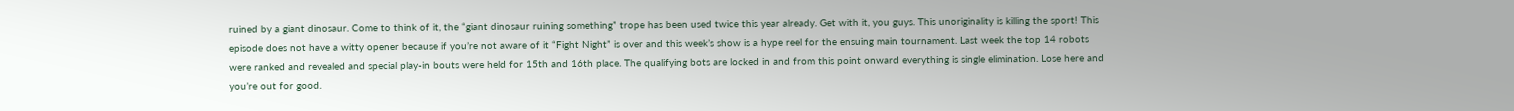ruined by a giant dinosaur. Come to think of it, the “giant dinosaur ruining something” trope has been used twice this year already. Get with it, you guys. This unoriginality is killing the sport! This episode does not have a witty opener because if you’re not aware of it “Fight Night” is over and this week’s show is a hype reel for the ensuing main tournament. Last week the top 14 robots were ranked and revealed and special play-in bouts were held for 15th and 16th place. The qualifying bots are locked in and from this point onward everything is single elimination. Lose here and you’re out for good.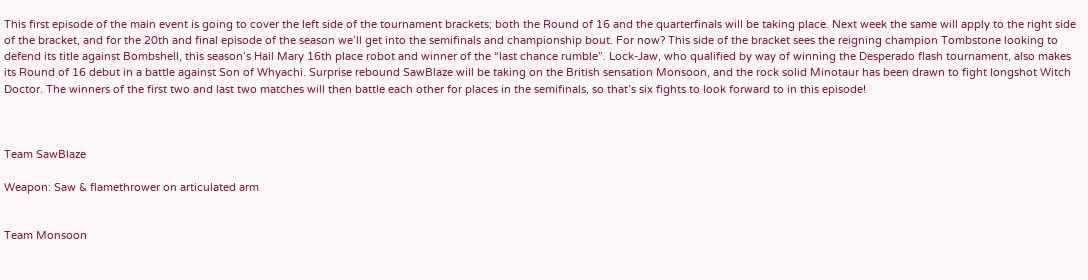This first episode of the main event is going to cover the left side of the tournament brackets; both the Round of 16 and the quarterfinals will be taking place. Next week the same will apply to the right side of the bracket, and for the 20th and final episode of the season we’ll get into the semifinals and championship bout. For now? This side of the bracket sees the reigning champion Tombstone looking to defend its title against Bombshell, this season’s Hail Mary 16th place robot and winner of the “last chance rumble”. Lock-Jaw, who qualified by way of winning the Desperado flash tournament, also makes its Round of 16 debut in a battle against Son of Whyachi. Surprise rebound SawBlaze will be taking on the British sensation Monsoon, and the rock solid Minotaur has been drawn to fight longshot Witch Doctor. The winners of the first two and last two matches will then battle each other for places in the semifinals, so that’s six fights to look forward to in this episode!



Team SawBlaze

Weapon: Saw & flamethrower on articulated arm


Team Monsoon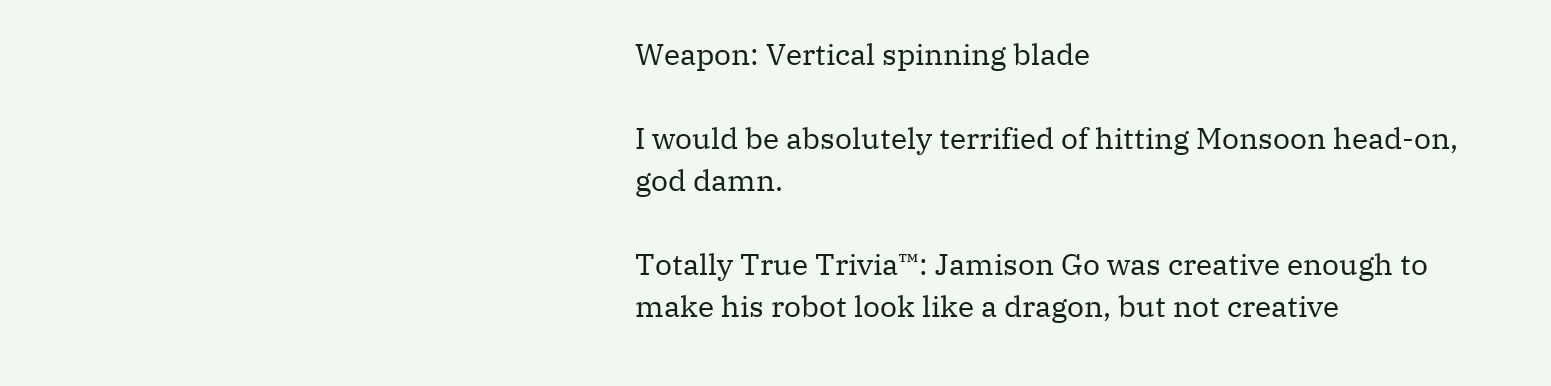Weapon: Vertical spinning blade

I would be absolutely terrified of hitting Monsoon head-on, god damn.

Totally True Trivia™: Jamison Go was creative enough to make his robot look like a dragon, but not creative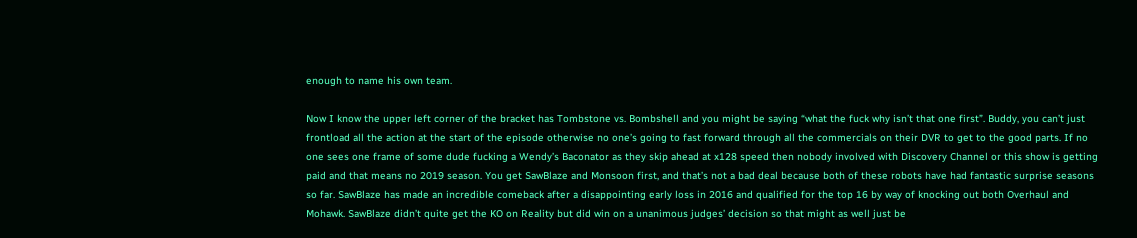enough to name his own team.

Now I know the upper left corner of the bracket has Tombstone vs. Bombshell and you might be saying “what the fuck why isn’t that one first”. Buddy, you can’t just frontload all the action at the start of the episode otherwise no one’s going to fast forward through all the commercials on their DVR to get to the good parts. If no one sees one frame of some dude fucking a Wendy’s Baconator as they skip ahead at x128 speed then nobody involved with Discovery Channel or this show is getting paid and that means no 2019 season. You get SawBlaze and Monsoon first, and that’s not a bad deal because both of these robots have had fantastic surprise seasons so far. SawBlaze has made an incredible comeback after a disappointing early loss in 2016 and qualified for the top 16 by way of knocking out both Overhaul and Mohawk. SawBlaze didn’t quite get the KO on Reality but did win on a unanimous judges’ decision so that might as well just be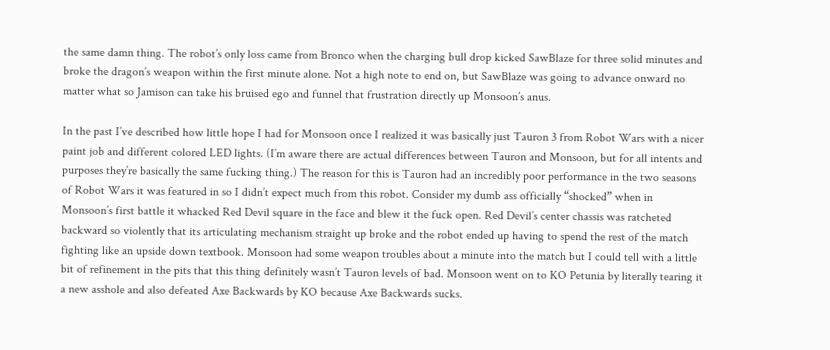the same damn thing. The robot’s only loss came from Bronco when the charging bull drop kicked SawBlaze for three solid minutes and broke the dragon’s weapon within the first minute alone. Not a high note to end on, but SawBlaze was going to advance onward no matter what so Jamison can take his bruised ego and funnel that frustration directly up Monsoon’s anus.

In the past I’ve described how little hope I had for Monsoon once I realized it was basically just Tauron 3 from Robot Wars with a nicer paint job and different colored LED lights. (I’m aware there are actual differences between Tauron and Monsoon, but for all intents and purposes they’re basically the same fucking thing.) The reason for this is Tauron had an incredibly poor performance in the two seasons of Robot Wars it was featured in so I didn’t expect much from this robot. Consider my dumb ass officially “shocked” when in Monsoon’s first battle it whacked Red Devil square in the face and blew it the fuck open. Red Devil’s center chassis was ratcheted backward so violently that its articulating mechanism straight up broke and the robot ended up having to spend the rest of the match fighting like an upside down textbook. Monsoon had some weapon troubles about a minute into the match but I could tell with a little bit of refinement in the pits that this thing definitely wasn’t Tauron levels of bad. Monsoon went on to KO Petunia by literally tearing it a new asshole and also defeated Axe Backwards by KO because Axe Backwards sucks.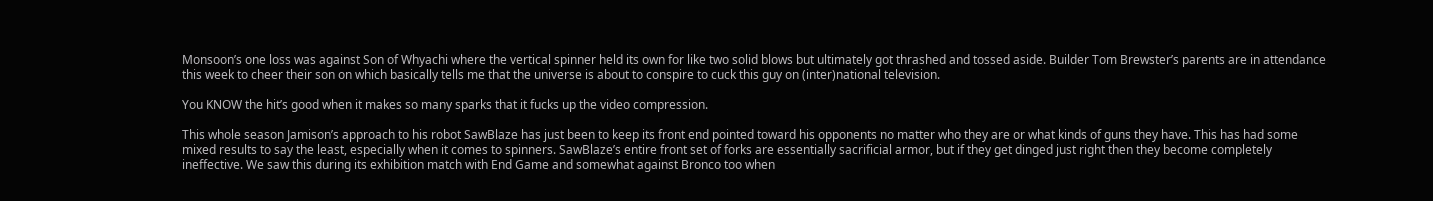Monsoon’s one loss was against Son of Whyachi where the vertical spinner held its own for like two solid blows but ultimately got thrashed and tossed aside. Builder Tom Brewster’s parents are in attendance this week to cheer their son on which basically tells me that the universe is about to conspire to cuck this guy on (inter)national television.

You KNOW the hit’s good when it makes so many sparks that it fucks up the video compression.

This whole season Jamison’s approach to his robot SawBlaze has just been to keep its front end pointed toward his opponents no matter who they are or what kinds of guns they have. This has had some mixed results to say the least, especially when it comes to spinners. SawBlaze’s entire front set of forks are essentially sacrificial armor, but if they get dinged just right then they become completely ineffective. We saw this during its exhibition match with End Game and somewhat against Bronco too when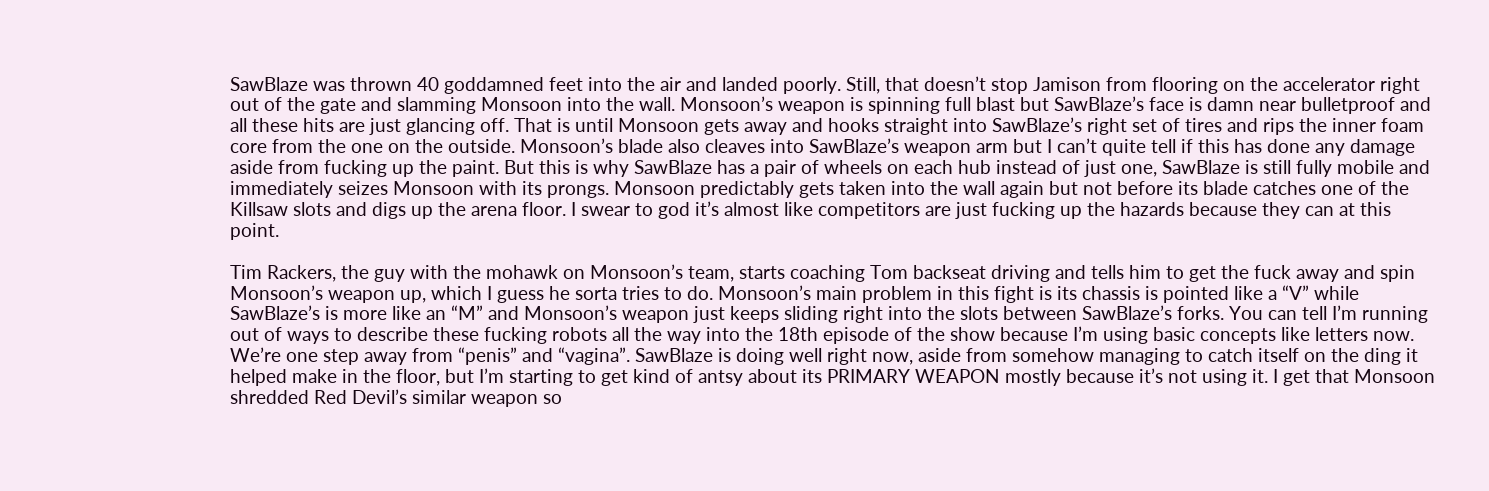SawBlaze was thrown 40 goddamned feet into the air and landed poorly. Still, that doesn’t stop Jamison from flooring on the accelerator right out of the gate and slamming Monsoon into the wall. Monsoon’s weapon is spinning full blast but SawBlaze’s face is damn near bulletproof and all these hits are just glancing off. That is until Monsoon gets away and hooks straight into SawBlaze’s right set of tires and rips the inner foam core from the one on the outside. Monsoon’s blade also cleaves into SawBlaze’s weapon arm but I can’t quite tell if this has done any damage aside from fucking up the paint. But this is why SawBlaze has a pair of wheels on each hub instead of just one, SawBlaze is still fully mobile and immediately seizes Monsoon with its prongs. Monsoon predictably gets taken into the wall again but not before its blade catches one of the Killsaw slots and digs up the arena floor. I swear to god it’s almost like competitors are just fucking up the hazards because they can at this point.

Tim Rackers, the guy with the mohawk on Monsoon’s team, starts coaching Tom backseat driving and tells him to get the fuck away and spin Monsoon’s weapon up, which I guess he sorta tries to do. Monsoon’s main problem in this fight is its chassis is pointed like a “V” while SawBlaze’s is more like an “M” and Monsoon’s weapon just keeps sliding right into the slots between SawBlaze’s forks. You can tell I’m running out of ways to describe these fucking robots all the way into the 18th episode of the show because I’m using basic concepts like letters now. We’re one step away from “penis” and “vagina”. SawBlaze is doing well right now, aside from somehow managing to catch itself on the ding it helped make in the floor, but I’m starting to get kind of antsy about its PRIMARY WEAPON mostly because it’s not using it. I get that Monsoon shredded Red Devil’s similar weapon so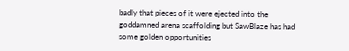badly that pieces of it were ejected into the goddamned arena scaffolding but SawBlaze has had some golden opportunities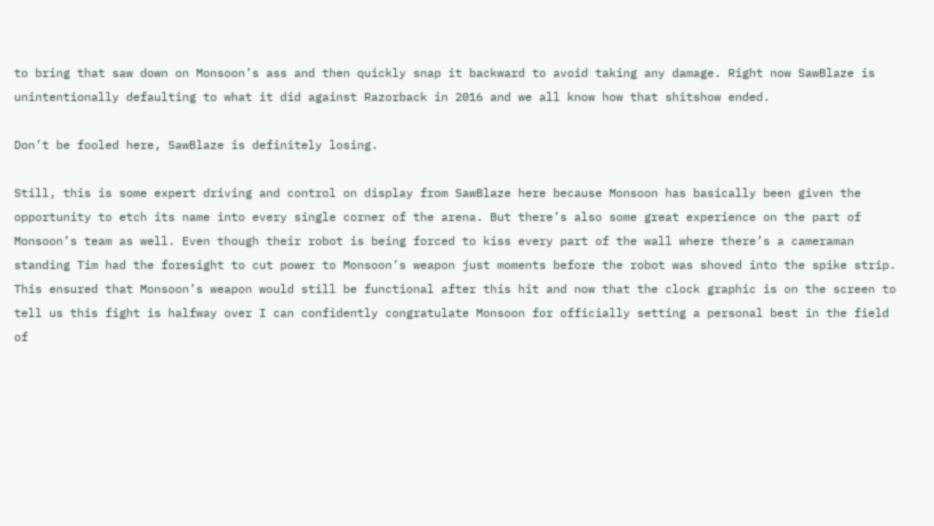to bring that saw down on Monsoon’s ass and then quickly snap it backward to avoid taking any damage. Right now SawBlaze is unintentionally defaulting to what it did against Razorback in 2016 and we all know how that shitshow ended.

Don’t be fooled here, SawBlaze is definitely losing.

Still, this is some expert driving and control on display from SawBlaze here because Monsoon has basically been given the opportunity to etch its name into every single corner of the arena. But there’s also some great experience on the part of Monsoon’s team as well. Even though their robot is being forced to kiss every part of the wall where there’s a cameraman standing Tim had the foresight to cut power to Monsoon’s weapon just moments before the robot was shoved into the spike strip. This ensured that Monsoon’s weapon would still be functional after this hit and now that the clock graphic is on the screen to tell us this fight is halfway over I can confidently congratulate Monsoon for officially setting a personal best in the field of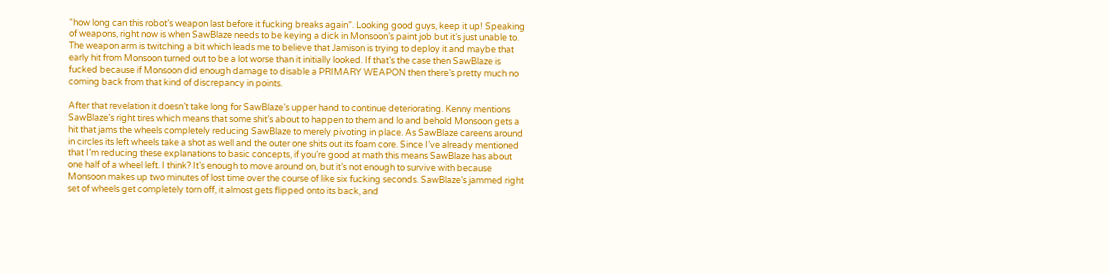“how long can this robot’s weapon last before it fucking breaks again”. Looking good guys, keep it up! Speaking of weapons, right now is when SawBlaze needs to be keying a dick in Monsoon’s paint job but it’s just unable to. The weapon arm is twitching a bit which leads me to believe that Jamison is trying to deploy it and maybe that early hit from Monsoon turned out to be a lot worse than it initially looked. If that’s the case then SawBlaze is fucked because if Monsoon did enough damage to disable a PRIMARY WEAPON then there’s pretty much no coming back from that kind of discrepancy in points.

After that revelation it doesn’t take long for SawBlaze’s upper hand to continue deteriorating. Kenny mentions SawBlaze’s right tires which means that some shit’s about to happen to them and lo and behold Monsoon gets a hit that jams the wheels completely reducing SawBlaze to merely pivoting in place. As SawBlaze careens around in circles its left wheels take a shot as well and the outer one shits out its foam core. Since I’ve already mentioned that I’m reducing these explanations to basic concepts, if you’re good at math this means SawBlaze has about one half of a wheel left. I think? It’s enough to move around on, but it’s not enough to survive with because Monsoon makes up two minutes of lost time over the course of like six fucking seconds. SawBlaze’s jammed right set of wheels get completely torn off, it almost gets flipped onto its back, and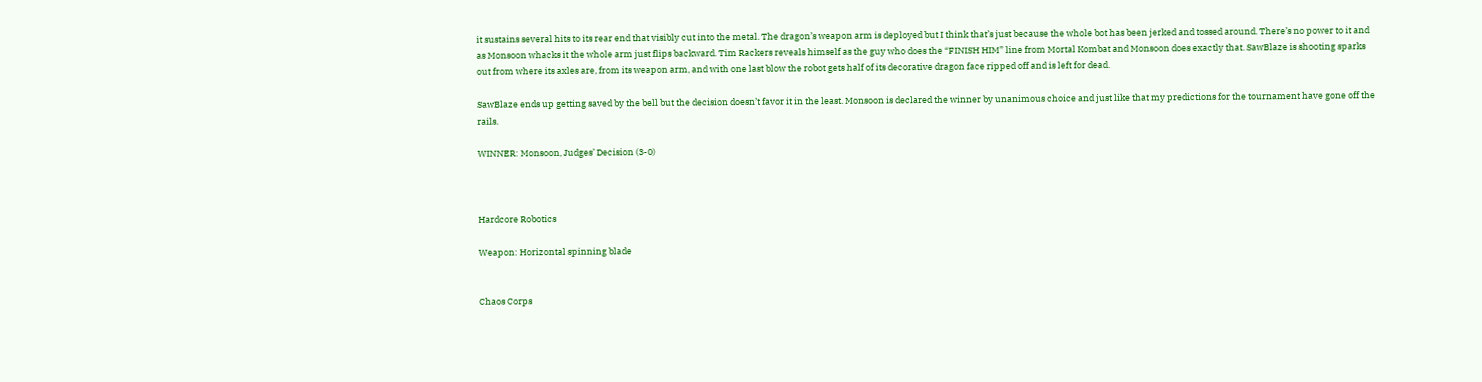it sustains several hits to its rear end that visibly cut into the metal. The dragon’s weapon arm is deployed but I think that’s just because the whole bot has been jerked and tossed around. There’s no power to it and as Monsoon whacks it the whole arm just flips backward. Tim Rackers reveals himself as the guy who does the “FINISH HIM” line from Mortal Kombat and Monsoon does exactly that. SawBlaze is shooting sparks out from where its axles are, from its weapon arm, and with one last blow the robot gets half of its decorative dragon face ripped off and is left for dead.

SawBlaze ends up getting saved by the bell but the decision doesn’t favor it in the least. Monsoon is declared the winner by unanimous choice and just like that my predictions for the tournament have gone off the rails.

WINNER: Monsoon, Judges’ Decision (3-0)



Hardcore Robotics

Weapon: Horizontal spinning blade


Chaos Corps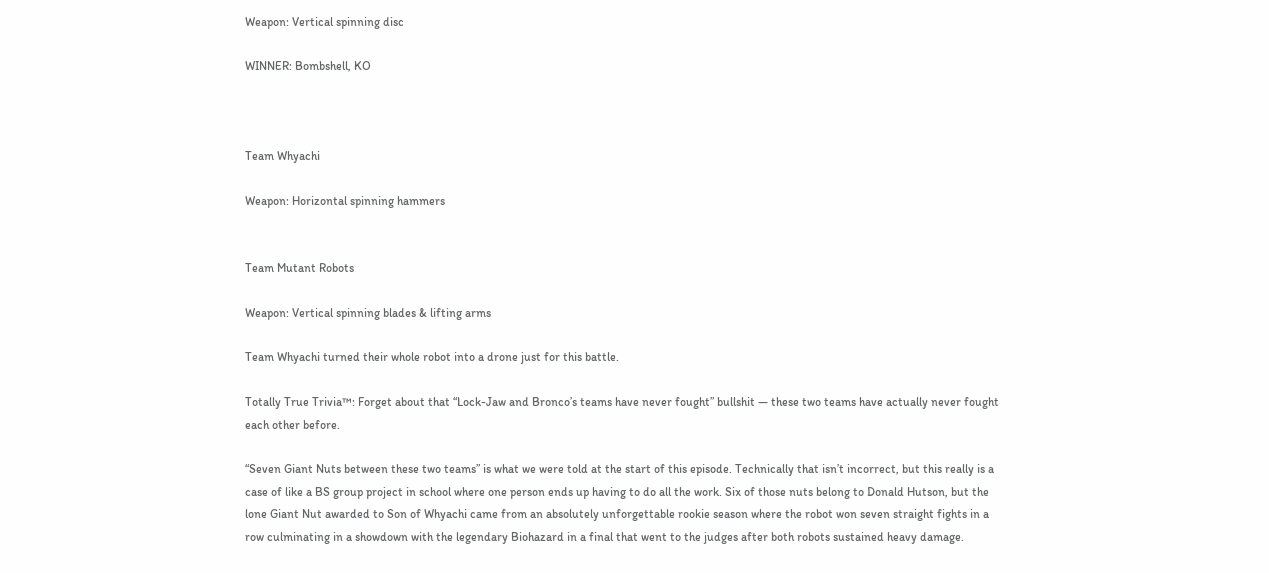Weapon: Vertical spinning disc

WINNER: Bombshell, KO



Team Whyachi

Weapon: Horizontal spinning hammers


Team Mutant Robots

Weapon: Vertical spinning blades & lifting arms

Team Whyachi turned their whole robot into a drone just for this battle.

Totally True Trivia™: Forget about that “Lock-Jaw and Bronco’s teams have never fought” bullshit — these two teams have actually never fought each other before.

“Seven Giant Nuts between these two teams” is what we were told at the start of this episode. Technically that isn’t incorrect, but this really is a case of like a BS group project in school where one person ends up having to do all the work. Six of those nuts belong to Donald Hutson, but the lone Giant Nut awarded to Son of Whyachi came from an absolutely unforgettable rookie season where the robot won seven straight fights in a row culminating in a showdown with the legendary Biohazard in a final that went to the judges after both robots sustained heavy damage.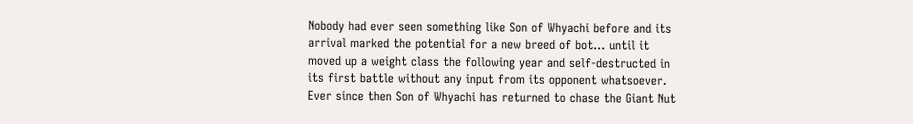Nobody had ever seen something like Son of Whyachi before and its arrival marked the potential for a new breed of bot… until it moved up a weight class the following year and self-destructed in its first battle without any input from its opponent whatsoever. Ever since then Son of Whyachi has returned to chase the Giant Nut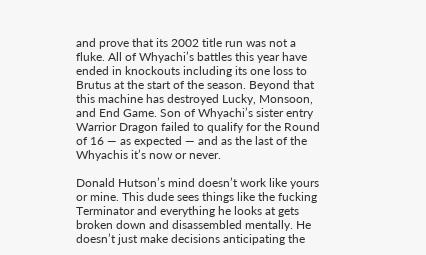and prove that its 2002 title run was not a fluke. All of Whyachi’s battles this year have ended in knockouts including its one loss to Brutus at the start of the season. Beyond that this machine has destroyed Lucky, Monsoon, and End Game. Son of Whyachi’s sister entry Warrior Dragon failed to qualify for the Round of 16 — as expected — and as the last of the Whyachis it’s now or never.

Donald Hutson’s mind doesn’t work like yours or mine. This dude sees things like the fucking Terminator and everything he looks at gets broken down and disassembled mentally. He doesn’t just make decisions anticipating the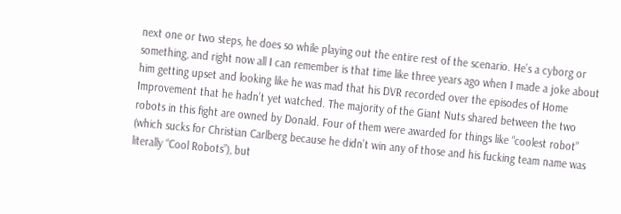next one or two steps, he does so while playing out the entire rest of the scenario. He’s a cyborg or something, and right now all I can remember is that time like three years ago when I made a joke about him getting upset and looking like he was mad that his DVR recorded over the episodes of Home Improvement that he hadn’t yet watched. The majority of the Giant Nuts shared between the two robots in this fight are owned by Donald. Four of them were awarded for things like “coolest robot” (which sucks for Christian Carlberg because he didn’t win any of those and his fucking team name was literally “Cool Robots”), but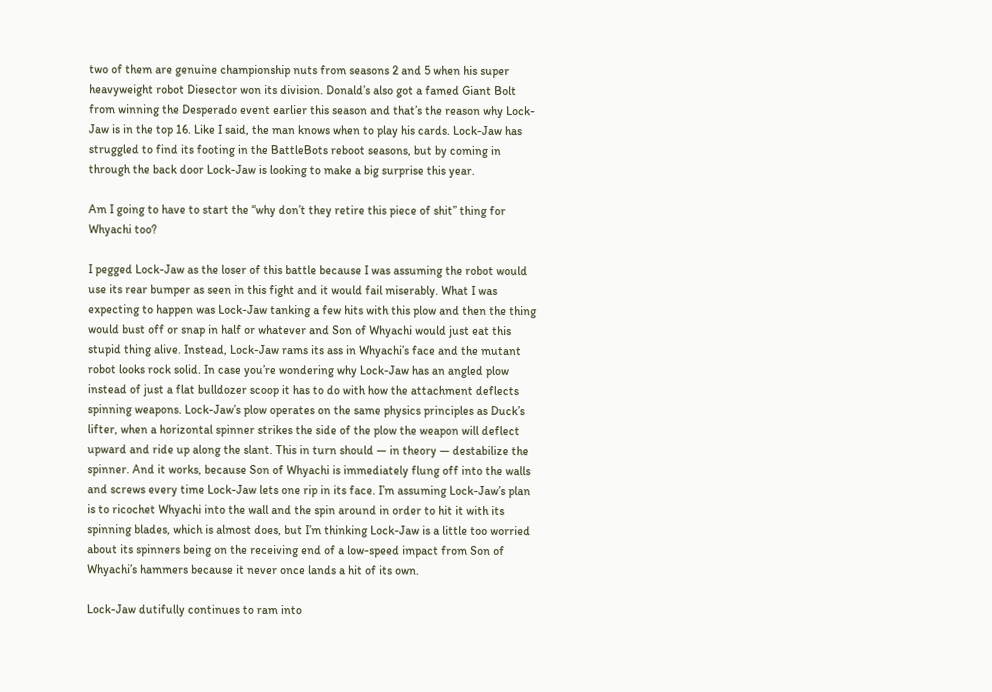two of them are genuine championship nuts from seasons 2 and 5 when his super heavyweight robot Diesector won its division. Donald’s also got a famed Giant Bolt from winning the Desperado event earlier this season and that’s the reason why Lock-Jaw is in the top 16. Like I said, the man knows when to play his cards. Lock-Jaw has struggled to find its footing in the BattleBots reboot seasons, but by coming in through the back door Lock-Jaw is looking to make a big surprise this year.

Am I going to have to start the “why don’t they retire this piece of shit” thing for Whyachi too?

I pegged Lock-Jaw as the loser of this battle because I was assuming the robot would use its rear bumper as seen in this fight and it would fail miserably. What I was expecting to happen was Lock-Jaw tanking a few hits with this plow and then the thing would bust off or snap in half or whatever and Son of Whyachi would just eat this stupid thing alive. Instead, Lock-Jaw rams its ass in Whyachi’s face and the mutant robot looks rock solid. In case you’re wondering why Lock-Jaw has an angled plow instead of just a flat bulldozer scoop it has to do with how the attachment deflects spinning weapons. Lock-Jaw’s plow operates on the same physics principles as Duck’s lifter, when a horizontal spinner strikes the side of the plow the weapon will deflect upward and ride up along the slant. This in turn should — in theory — destabilize the spinner. And it works, because Son of Whyachi is immediately flung off into the walls and screws every time Lock-Jaw lets one rip in its face. I’m assuming Lock-Jaw’s plan is to ricochet Whyachi into the wall and the spin around in order to hit it with its spinning blades, which is almost does, but I’m thinking Lock-Jaw is a little too worried about its spinners being on the receiving end of a low-speed impact from Son of Whyachi’s hammers because it never once lands a hit of its own.

Lock-Jaw dutifully continues to ram into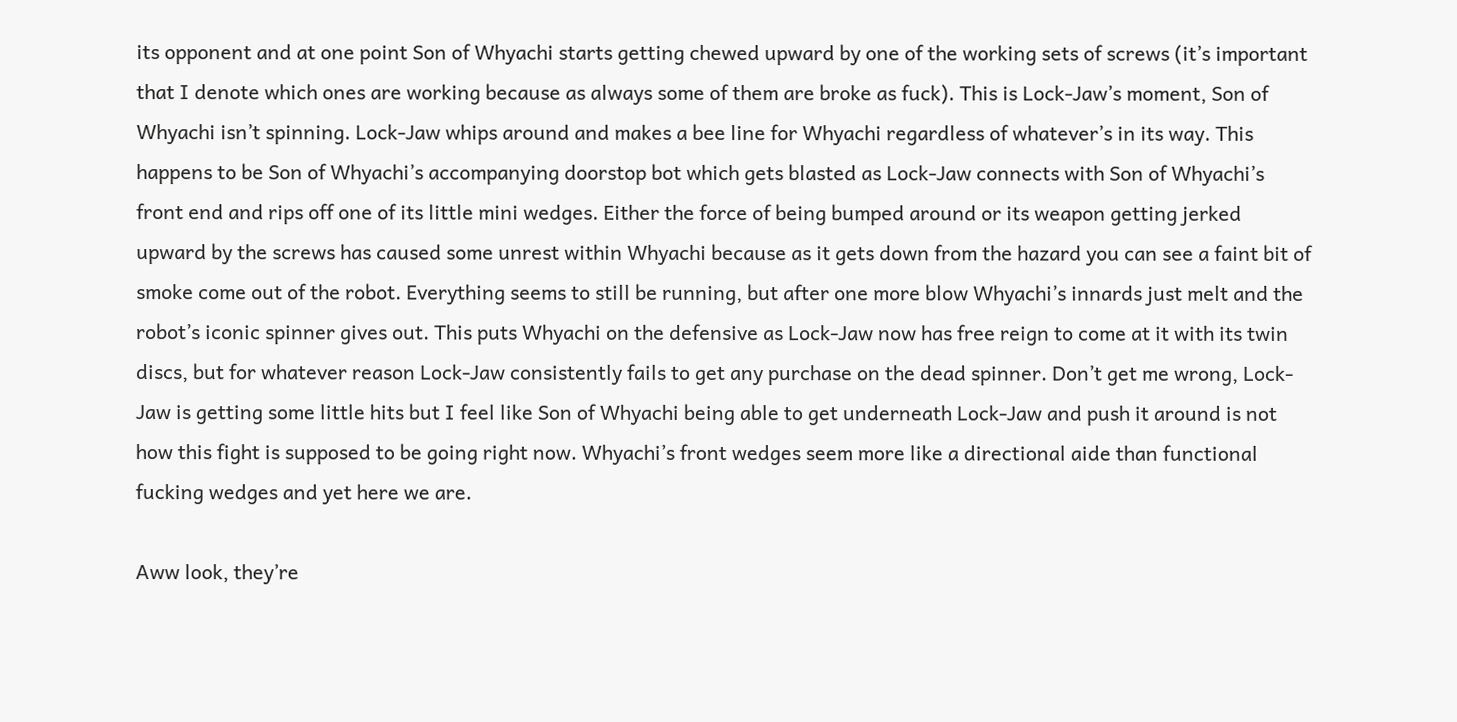its opponent and at one point Son of Whyachi starts getting chewed upward by one of the working sets of screws (it’s important that I denote which ones are working because as always some of them are broke as fuck). This is Lock-Jaw’s moment, Son of Whyachi isn’t spinning. Lock-Jaw whips around and makes a bee line for Whyachi regardless of whatever’s in its way. This happens to be Son of Whyachi’s accompanying doorstop bot which gets blasted as Lock-Jaw connects with Son of Whyachi’s front end and rips off one of its little mini wedges. Either the force of being bumped around or its weapon getting jerked upward by the screws has caused some unrest within Whyachi because as it gets down from the hazard you can see a faint bit of smoke come out of the robot. Everything seems to still be running, but after one more blow Whyachi’s innards just melt and the robot’s iconic spinner gives out. This puts Whyachi on the defensive as Lock-Jaw now has free reign to come at it with its twin discs, but for whatever reason Lock-Jaw consistently fails to get any purchase on the dead spinner. Don’t get me wrong, Lock-Jaw is getting some little hits but I feel like Son of Whyachi being able to get underneath Lock-Jaw and push it around is not how this fight is supposed to be going right now. Whyachi’s front wedges seem more like a directional aide than functional fucking wedges and yet here we are.

Aww look, they’re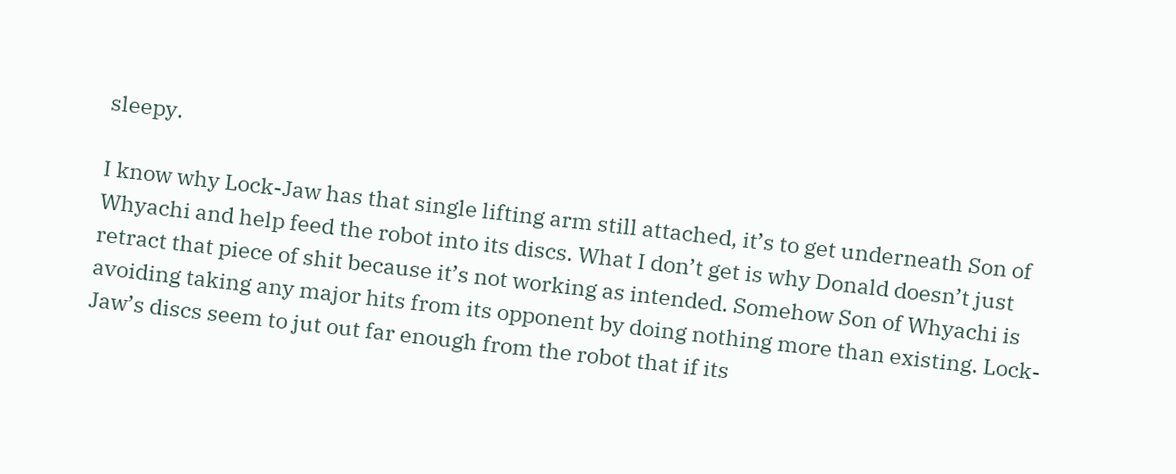sleepy.

I know why Lock-Jaw has that single lifting arm still attached, it’s to get underneath Son of Whyachi and help feed the robot into its discs. What I don’t get is why Donald doesn’t just retract that piece of shit because it’s not working as intended. Somehow Son of Whyachi is avoiding taking any major hits from its opponent by doing nothing more than existing. Lock-Jaw’s discs seem to jut out far enough from the robot that if its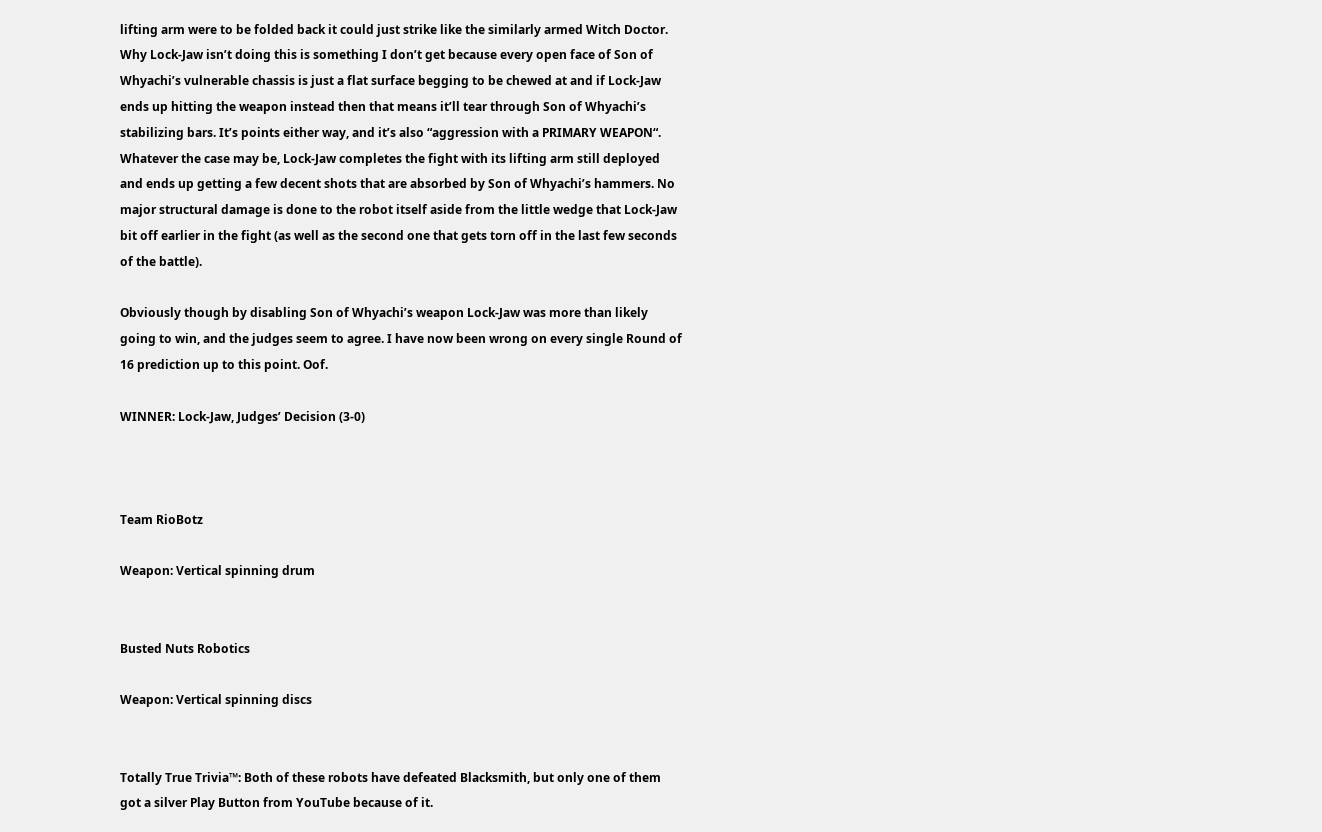lifting arm were to be folded back it could just strike like the similarly armed Witch Doctor. Why Lock-Jaw isn’t doing this is something I don’t get because every open face of Son of Whyachi’s vulnerable chassis is just a flat surface begging to be chewed at and if Lock-Jaw ends up hitting the weapon instead then that means it’ll tear through Son of Whyachi’s stabilizing bars. It’s points either way, and it’s also “aggression with a PRIMARY WEAPON“. Whatever the case may be, Lock-Jaw completes the fight with its lifting arm still deployed and ends up getting a few decent shots that are absorbed by Son of Whyachi’s hammers. No major structural damage is done to the robot itself aside from the little wedge that Lock-Jaw bit off earlier in the fight (as well as the second one that gets torn off in the last few seconds of the battle).

Obviously though by disabling Son of Whyachi’s weapon Lock-Jaw was more than likely going to win, and the judges seem to agree. I have now been wrong on every single Round of 16 prediction up to this point. Oof.

WINNER: Lock-Jaw, Judges’ Decision (3-0)



Team RioBotz

Weapon: Vertical spinning drum


Busted Nuts Robotics

Weapon: Vertical spinning discs


Totally True Trivia™: Both of these robots have defeated Blacksmith, but only one of them got a silver Play Button from YouTube because of it.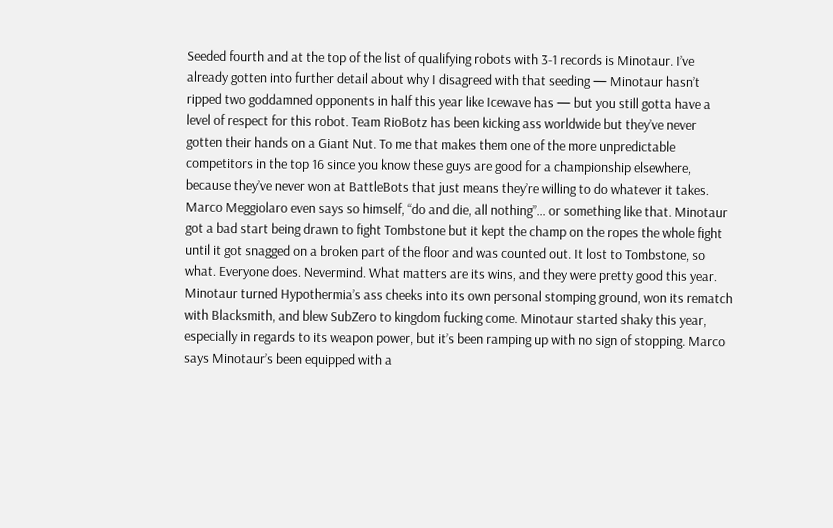Seeded fourth and at the top of the list of qualifying robots with 3-1 records is Minotaur. I’ve already gotten into further detail about why I disagreed with that seeding — Minotaur hasn’t ripped two goddamned opponents in half this year like Icewave has — but you still gotta have a level of respect for this robot. Team RioBotz has been kicking ass worldwide but they’ve never gotten their hands on a Giant Nut. To me that makes them one of the more unpredictable competitors in the top 16 since you know these guys are good for a championship elsewhere, because they’ve never won at BattleBots that just means they’re willing to do whatever it takes. Marco Meggiolaro even says so himself, “do and die, all nothing”… or something like that. Minotaur got a bad start being drawn to fight Tombstone but it kept the champ on the ropes the whole fight until it got snagged on a broken part of the floor and was counted out. It lost to Tombstone, so what. Everyone does. Nevermind. What matters are its wins, and they were pretty good this year. Minotaur turned Hypothermia’s ass cheeks into its own personal stomping ground, won its rematch with Blacksmith, and blew SubZero to kingdom fucking come. Minotaur started shaky this year, especially in regards to its weapon power, but it’s been ramping up with no sign of stopping. Marco says Minotaur’s been equipped with a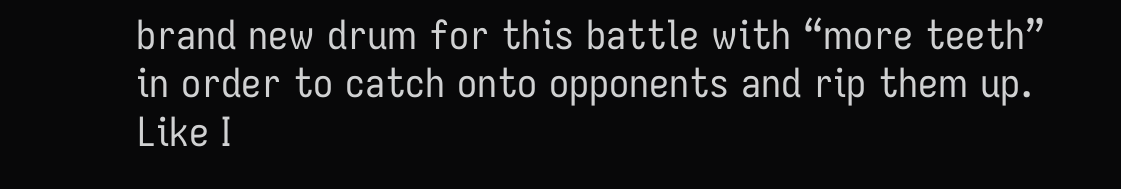brand new drum for this battle with “more teeth” in order to catch onto opponents and rip them up. Like I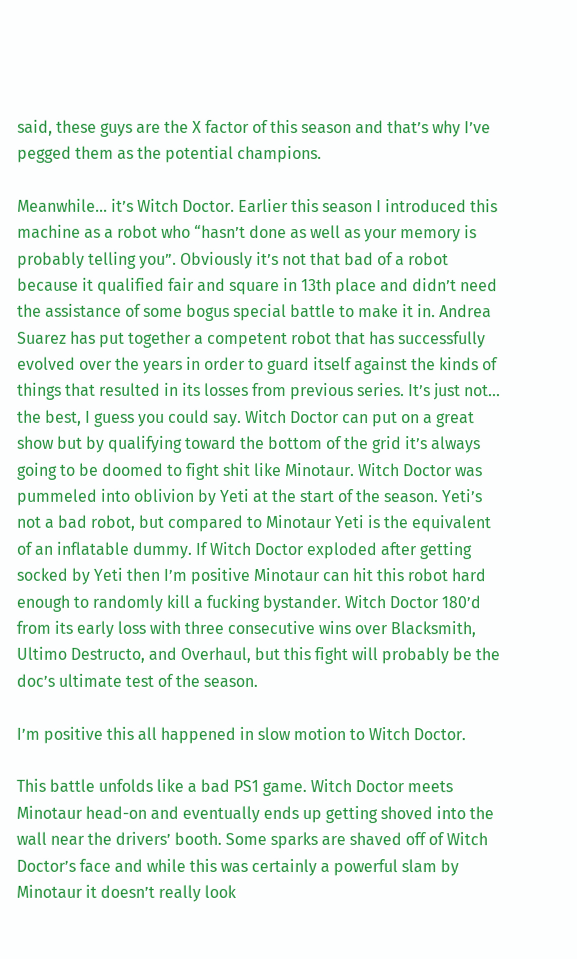said, these guys are the X factor of this season and that’s why I’ve pegged them as the potential champions.

Meanwhile… it’s Witch Doctor. Earlier this season I introduced this machine as a robot who “hasn’t done as well as your memory is probably telling you”. Obviously it’s not that bad of a robot because it qualified fair and square in 13th place and didn’t need the assistance of some bogus special battle to make it in. Andrea Suarez has put together a competent robot that has successfully evolved over the years in order to guard itself against the kinds of things that resulted in its losses from previous series. It’s just not… the best, I guess you could say. Witch Doctor can put on a great show but by qualifying toward the bottom of the grid it’s always going to be doomed to fight shit like Minotaur. Witch Doctor was pummeled into oblivion by Yeti at the start of the season. Yeti’s not a bad robot, but compared to Minotaur Yeti is the equivalent of an inflatable dummy. If Witch Doctor exploded after getting socked by Yeti then I’m positive Minotaur can hit this robot hard enough to randomly kill a fucking bystander. Witch Doctor 180’d from its early loss with three consecutive wins over Blacksmith, Ultimo Destructo, and Overhaul, but this fight will probably be the doc’s ultimate test of the season.

I’m positive this all happened in slow motion to Witch Doctor.

This battle unfolds like a bad PS1 game. Witch Doctor meets Minotaur head-on and eventually ends up getting shoved into the wall near the drivers’ booth. Some sparks are shaved off of Witch Doctor’s face and while this was certainly a powerful slam by Minotaur it doesn’t really look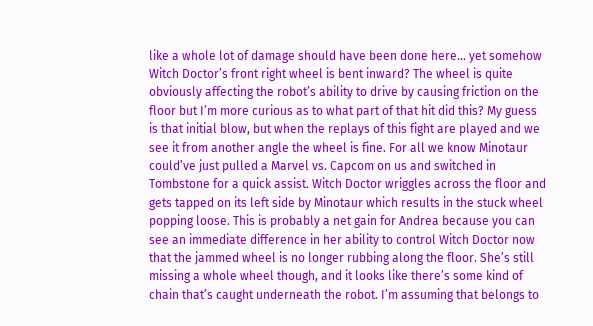like a whole lot of damage should have been done here… yet somehow Witch Doctor’s front right wheel is bent inward? The wheel is quite obviously affecting the robot’s ability to drive by causing friction on the floor but I’m more curious as to what part of that hit did this? My guess is that initial blow, but when the replays of this fight are played and we see it from another angle the wheel is fine. For all we know Minotaur could’ve just pulled a Marvel vs. Capcom on us and switched in Tombstone for a quick assist. Witch Doctor wriggles across the floor and gets tapped on its left side by Minotaur which results in the stuck wheel popping loose. This is probably a net gain for Andrea because you can see an immediate difference in her ability to control Witch Doctor now that the jammed wheel is no longer rubbing along the floor. She’s still missing a whole wheel though, and it looks like there’s some kind of chain that’s caught underneath the robot. I’m assuming that belongs to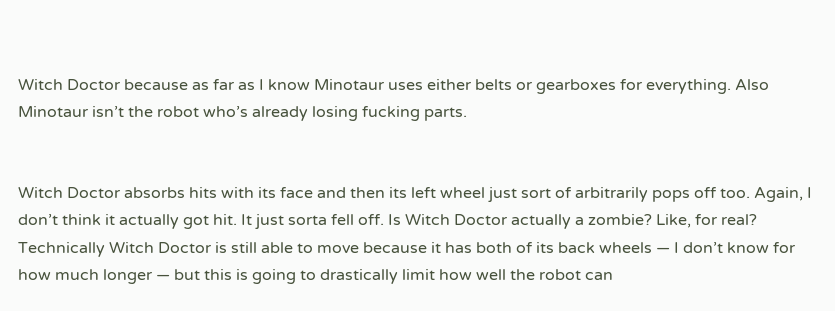Witch Doctor because as far as I know Minotaur uses either belts or gearboxes for everything. Also Minotaur isn’t the robot who’s already losing fucking parts.


Witch Doctor absorbs hits with its face and then its left wheel just sort of arbitrarily pops off too. Again, I don’t think it actually got hit. It just sorta fell off. Is Witch Doctor actually a zombie? Like, for real? Technically Witch Doctor is still able to move because it has both of its back wheels — I don’t know for how much longer — but this is going to drastically limit how well the robot can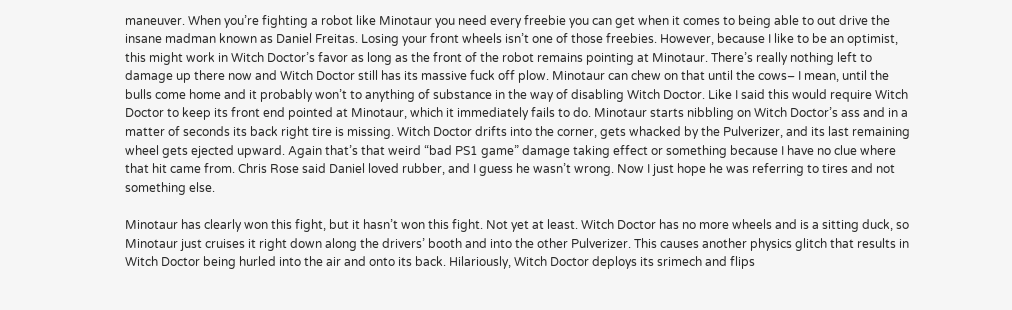maneuver. When you’re fighting a robot like Minotaur you need every freebie you can get when it comes to being able to out drive the insane madman known as Daniel Freitas. Losing your front wheels isn’t one of those freebies. However, because I like to be an optimist, this might work in Witch Doctor’s favor as long as the front of the robot remains pointing at Minotaur. There’s really nothing left to damage up there now and Witch Doctor still has its massive fuck off plow. Minotaur can chew on that until the cows– I mean, until the bulls come home and it probably won’t to anything of substance in the way of disabling Witch Doctor. Like I said this would require Witch Doctor to keep its front end pointed at Minotaur, which it immediately fails to do. Minotaur starts nibbling on Witch Doctor’s ass and in a matter of seconds its back right tire is missing. Witch Doctor drifts into the corner, gets whacked by the Pulverizer, and its last remaining wheel gets ejected upward. Again that’s that weird “bad PS1 game” damage taking effect or something because I have no clue where that hit came from. Chris Rose said Daniel loved rubber, and I guess he wasn’t wrong. Now I just hope he was referring to tires and not something else.

Minotaur has clearly won this fight, but it hasn’t won this fight. Not yet at least. Witch Doctor has no more wheels and is a sitting duck, so Minotaur just cruises it right down along the drivers’ booth and into the other Pulverizer. This causes another physics glitch that results in Witch Doctor being hurled into the air and onto its back. Hilariously, Witch Doctor deploys its srimech and flips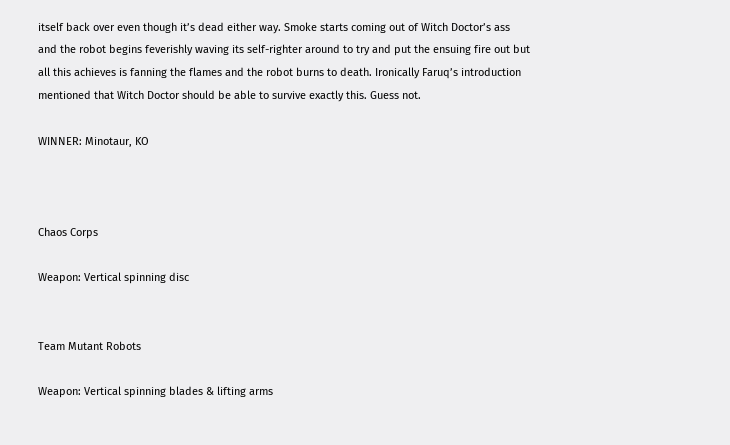itself back over even though it’s dead either way. Smoke starts coming out of Witch Doctor’s ass and the robot begins feverishly waving its self-righter around to try and put the ensuing fire out but all this achieves is fanning the flames and the robot burns to death. Ironically Faruq’s introduction mentioned that Witch Doctor should be able to survive exactly this. Guess not.

WINNER: Minotaur, KO



Chaos Corps

Weapon: Vertical spinning disc


Team Mutant Robots

Weapon: Vertical spinning blades & lifting arms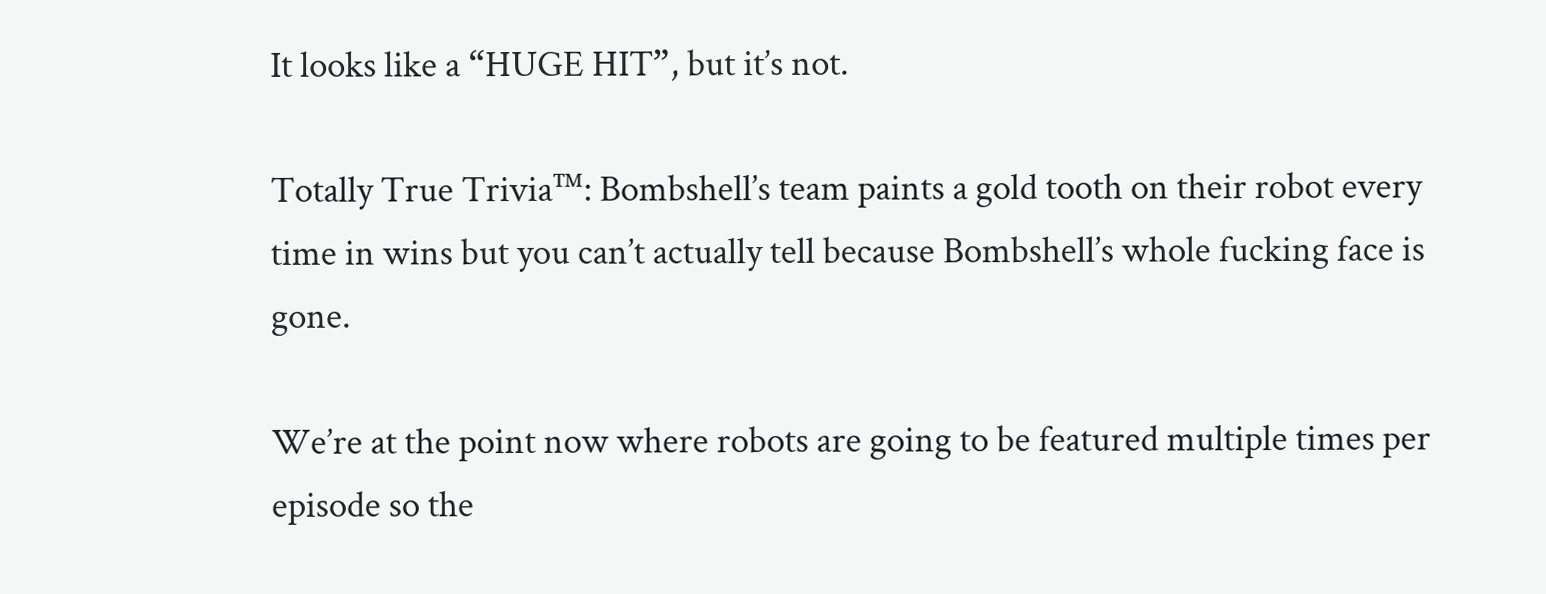It looks like a “HUGE HIT”, but it’s not.

Totally True Trivia™: Bombshell’s team paints a gold tooth on their robot every time in wins but you can’t actually tell because Bombshell’s whole fucking face is gone.

We’re at the point now where robots are going to be featured multiple times per episode so the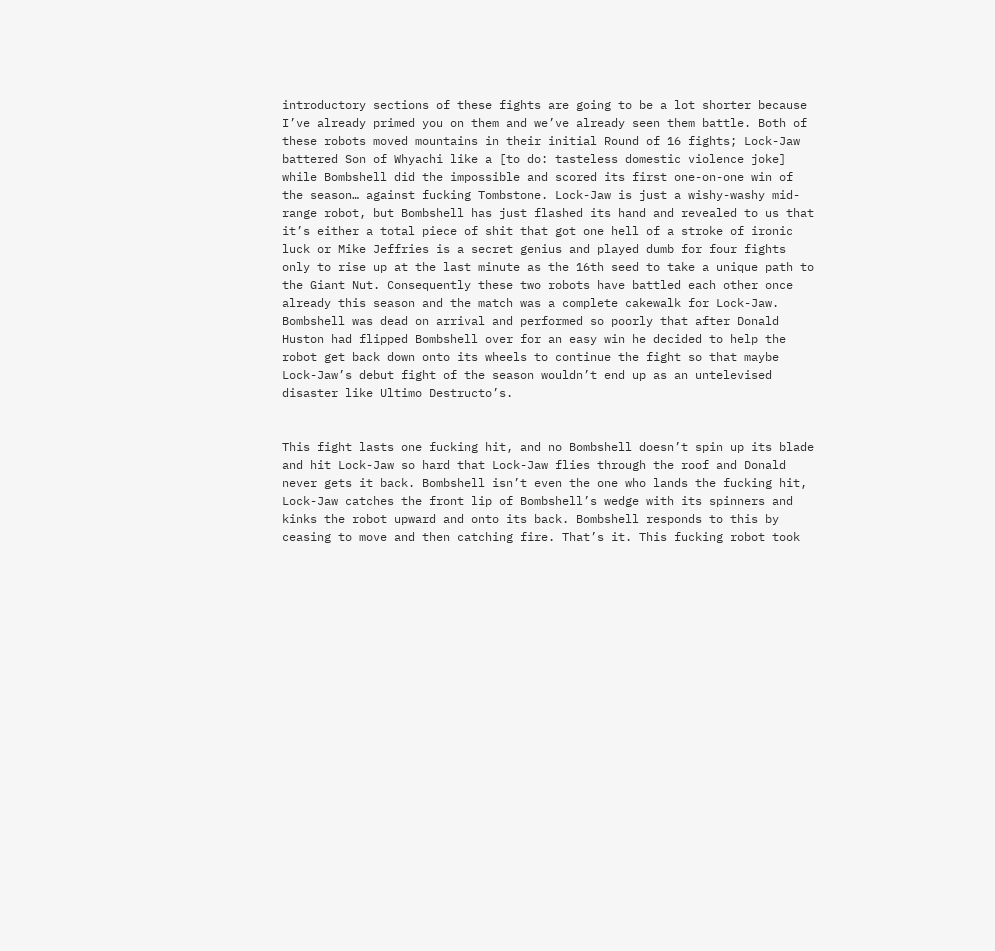introductory sections of these fights are going to be a lot shorter because I’ve already primed you on them and we’ve already seen them battle. Both of these robots moved mountains in their initial Round of 16 fights; Lock-Jaw battered Son of Whyachi like a [to do: tasteless domestic violence joke] while Bombshell did the impossible and scored its first one-on-one win of the season… against fucking Tombstone. Lock-Jaw is just a wishy-washy mid-range robot, but Bombshell has just flashed its hand and revealed to us that it’s either a total piece of shit that got one hell of a stroke of ironic luck or Mike Jeffries is a secret genius and played dumb for four fights only to rise up at the last minute as the 16th seed to take a unique path to the Giant Nut. Consequently these two robots have battled each other once already this season and the match was a complete cakewalk for Lock-Jaw. Bombshell was dead on arrival and performed so poorly that after Donald Huston had flipped Bombshell over for an easy win he decided to help the robot get back down onto its wheels to continue the fight so that maybe Lock-Jaw’s debut fight of the season wouldn’t end up as an untelevised disaster like Ultimo Destructo’s.


This fight lasts one fucking hit, and no Bombshell doesn’t spin up its blade and hit Lock-Jaw so hard that Lock-Jaw flies through the roof and Donald never gets it back. Bombshell isn’t even the one who lands the fucking hit, Lock-Jaw catches the front lip of Bombshell’s wedge with its spinners and kinks the robot upward and onto its back. Bombshell responds to this by ceasing to move and then catching fire. That’s it. This fucking robot took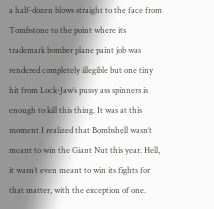a half-dozen blows straight to the face from Tombstone to the point where its trademark bomber plane paint job was rendered completely illegible but one tiny hit from Lock-Jaw’s pussy ass spinners is enough to kill this thing. It was at this moment I realized that Bombshell wasn’t meant to win the Giant Nut this year. Hell, it wasn’t even meant to win its fights for that matter, with the exception of one.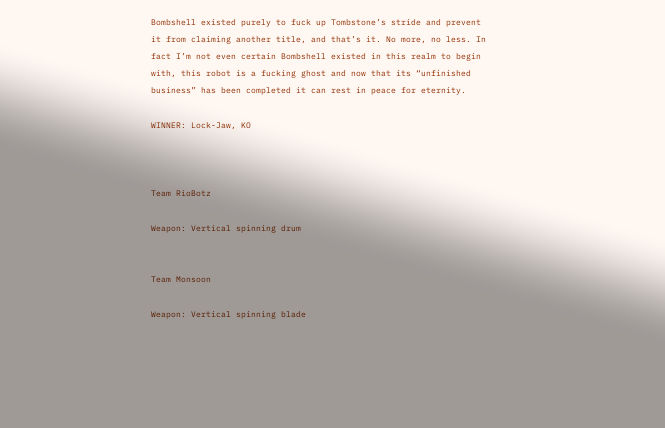Bombshell existed purely to fuck up Tombstone’s stride and prevent it from claiming another title, and that’s it. No more, no less. In fact I’m not even certain Bombshell existed in this realm to begin with, this robot is a fucking ghost and now that its “unfinished business” has been completed it can rest in peace for eternity.

WINNER: Lock-Jaw, KO



Team RioBotz

Weapon: Vertical spinning drum


Team Monsoon

Weapon: Vertical spinning blade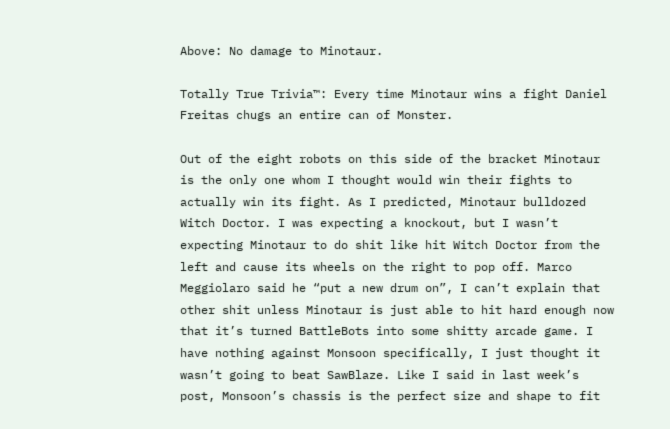Above: No damage to Minotaur.

Totally True Trivia™: Every time Minotaur wins a fight Daniel Freitas chugs an entire can of Monster.

Out of the eight robots on this side of the bracket Minotaur is the only one whom I thought would win their fights to actually win its fight. As I predicted, Minotaur bulldozed Witch Doctor. I was expecting a knockout, but I wasn’t expecting Minotaur to do shit like hit Witch Doctor from the left and cause its wheels on the right to pop off. Marco Meggiolaro said he “put a new drum on”, I can’t explain that other shit unless Minotaur is just able to hit hard enough now that it’s turned BattleBots into some shitty arcade game. I have nothing against Monsoon specifically, I just thought it wasn’t going to beat SawBlaze. Like I said in last week’s post, Monsoon’s chassis is the perfect size and shape to fit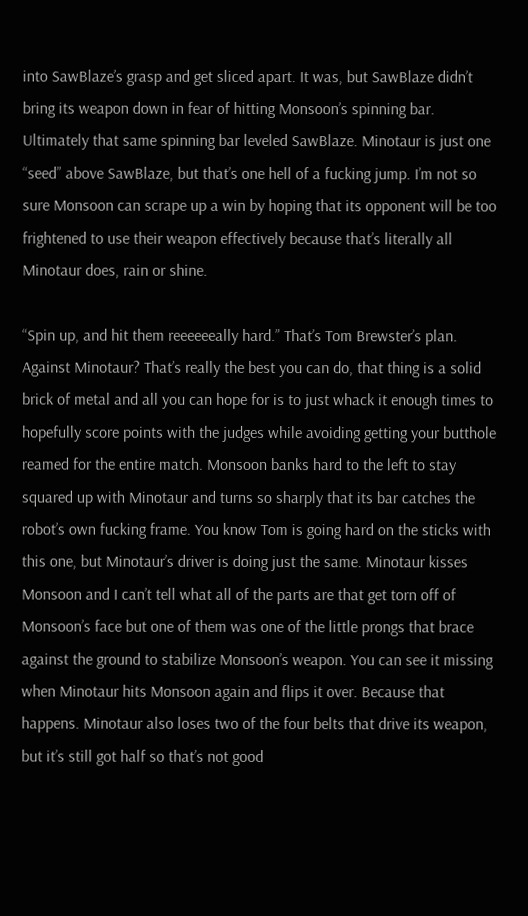into SawBlaze’s grasp and get sliced apart. It was, but SawBlaze didn’t bring its weapon down in fear of hitting Monsoon’s spinning bar. Ultimately that same spinning bar leveled SawBlaze. Minotaur is just one “seed” above SawBlaze, but that’s one hell of a fucking jump. I’m not so sure Monsoon can scrape up a win by hoping that its opponent will be too frightened to use their weapon effectively because that’s literally all Minotaur does, rain or shine.

“Spin up, and hit them reeeeeeally hard.” That’s Tom Brewster’s plan. Against Minotaur? That’s really the best you can do, that thing is a solid brick of metal and all you can hope for is to just whack it enough times to hopefully score points with the judges while avoiding getting your butthole reamed for the entire match. Monsoon banks hard to the left to stay squared up with Minotaur and turns so sharply that its bar catches the robot’s own fucking frame. You know Tom is going hard on the sticks with this one, but Minotaur’s driver is doing just the same. Minotaur kisses Monsoon and I can’t tell what all of the parts are that get torn off of Monsoon’s face but one of them was one of the little prongs that brace against the ground to stabilize Monsoon’s weapon. You can see it missing when Minotaur hits Monsoon again and flips it over. Because that happens. Minotaur also loses two of the four belts that drive its weapon, but it’s still got half so that’s not good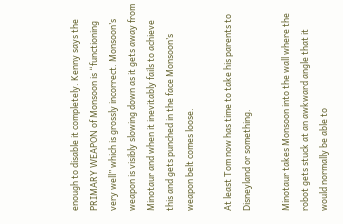enough to disable it completely. Kenny says the PRIMARY WEAPON of Monsoon is “functioning very well” which is grossly incorrect. Monsoon’s weapon is visibly slowing down as it gets away from Minotaur and when it inevitably fails to achieve this and gets punched in the face Monsoon’s weapon belt comes loose.

At least Tom now has time to take his parents to Disneyland or something.

Minotaur takes Monsoon into the wall where the robot gets stuck at an awkward angle that it would normally be able to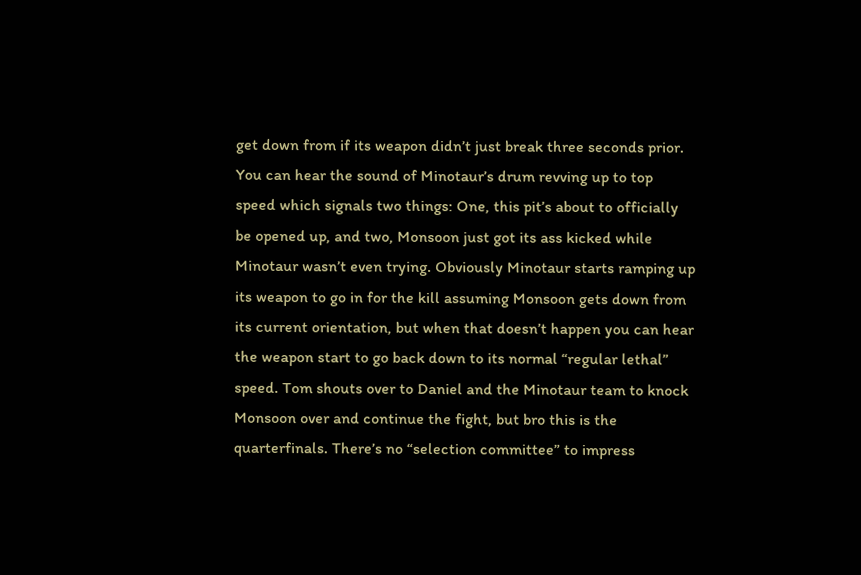get down from if its weapon didn’t just break three seconds prior. You can hear the sound of Minotaur’s drum revving up to top speed which signals two things: One, this pit’s about to officially be opened up, and two, Monsoon just got its ass kicked while Minotaur wasn’t even trying. Obviously Minotaur starts ramping up its weapon to go in for the kill assuming Monsoon gets down from its current orientation, but when that doesn’t happen you can hear the weapon start to go back down to its normal “regular lethal” speed. Tom shouts over to Daniel and the Minotaur team to knock Monsoon over and continue the fight, but bro this is the quarterfinals. There’s no “selection committee” to impress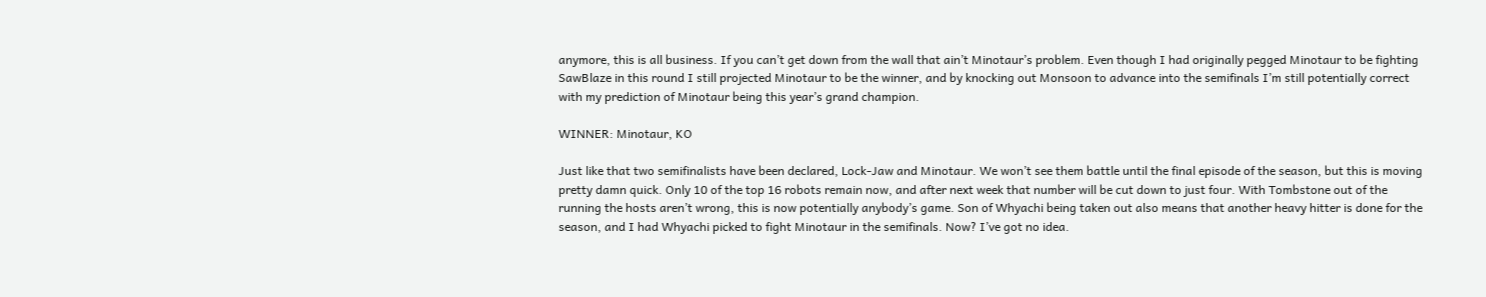anymore, this is all business. If you can’t get down from the wall that ain’t Minotaur’s problem. Even though I had originally pegged Minotaur to be fighting SawBlaze in this round I still projected Minotaur to be the winner, and by knocking out Monsoon to advance into the semifinals I’m still potentially correct with my prediction of Minotaur being this year’s grand champion.

WINNER: Minotaur, KO

Just like that two semifinalists have been declared, Lock-Jaw and Minotaur. We won’t see them battle until the final episode of the season, but this is moving pretty damn quick. Only 10 of the top 16 robots remain now, and after next week that number will be cut down to just four. With Tombstone out of the running the hosts aren’t wrong, this is now potentially anybody’s game. Son of Whyachi being taken out also means that another heavy hitter is done for the season, and I had Whyachi picked to fight Minotaur in the semifinals. Now? I’ve got no idea.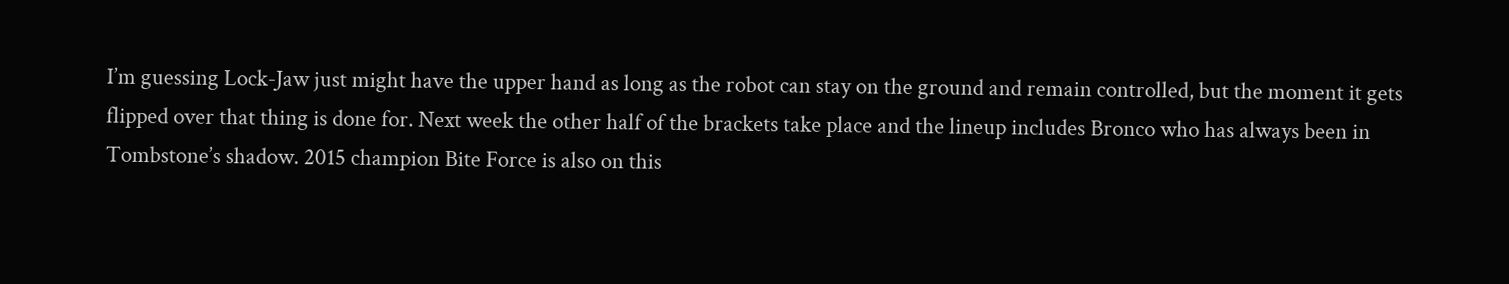I’m guessing Lock-Jaw just might have the upper hand as long as the robot can stay on the ground and remain controlled, but the moment it gets flipped over that thing is done for. Next week the other half of the brackets take place and the lineup includes Bronco who has always been in Tombstone’s shadow. 2015 champion Bite Force is also on this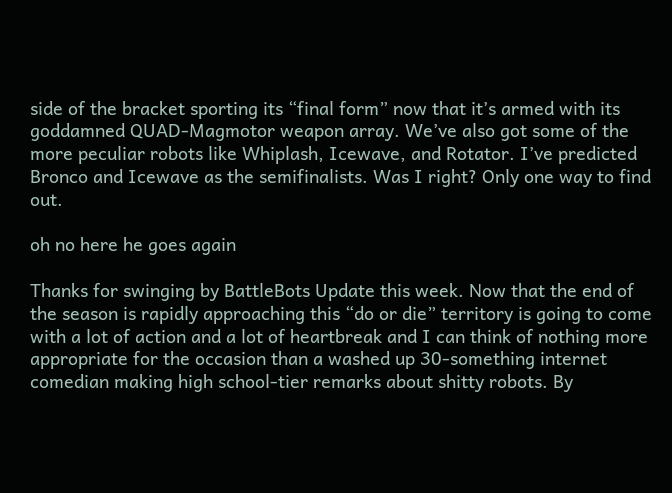side of the bracket sporting its “final form” now that it’s armed with its goddamned QUAD-Magmotor weapon array. We’ve also got some of the more peculiar robots like Whiplash, Icewave, and Rotator. I’ve predicted Bronco and Icewave as the semifinalists. Was I right? Only one way to find out.

oh no here he goes again

Thanks for swinging by BattleBots Update this week. Now that the end of the season is rapidly approaching this “do or die” territory is going to come with a lot of action and a lot of heartbreak and I can think of nothing more appropriate for the occasion than a washed up 30-something internet comedian making high school-tier remarks about shitty robots. By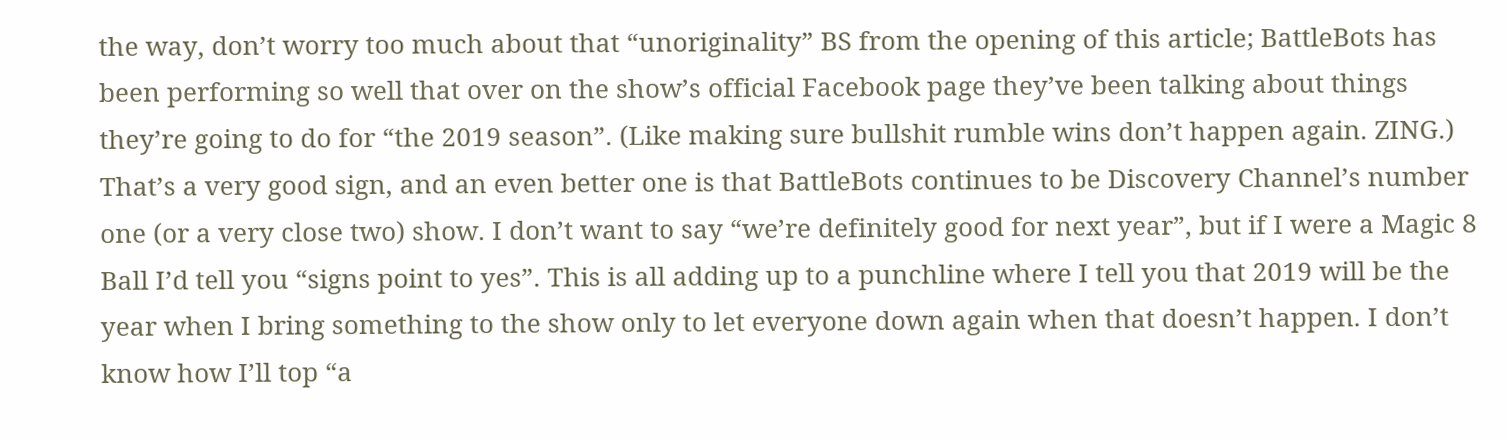the way, don’t worry too much about that “unoriginality” BS from the opening of this article; BattleBots has been performing so well that over on the show’s official Facebook page they’ve been talking about things they’re going to do for “the 2019 season”. (Like making sure bullshit rumble wins don’t happen again. ZING.) That’s a very good sign, and an even better one is that BattleBots continues to be Discovery Channel’s number one (or a very close two) show. I don’t want to say “we’re definitely good for next year”, but if I were a Magic 8 Ball I’d tell you “signs point to yes”. This is all adding up to a punchline where I tell you that 2019 will be the year when I bring something to the show only to let everyone down again when that doesn’t happen. I don’t know how I’ll top “a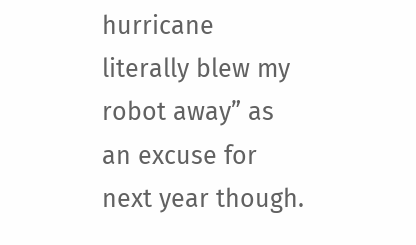hurricane literally blew my robot away” as an excuse for next year though.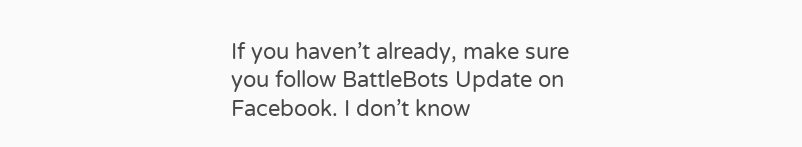If you haven’t already, make sure you follow BattleBots Update on Facebook. I don’t know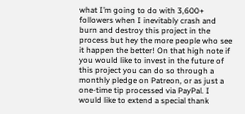what I’m going to do with 3,600+ followers when I inevitably crash and burn and destroy this project in the process but hey the more people who see it happen the better! On that high note if you would like to invest in the future of this project you can do so through a monthly pledge on Patreon, or as just a one-time tip processed via PayPal. I would like to extend a special thank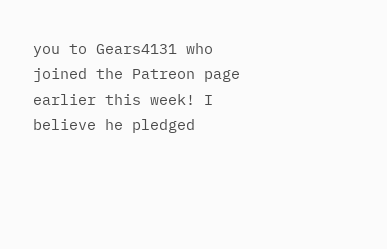you to Gears4131 who joined the Patreon page earlier this week! I believe he pledged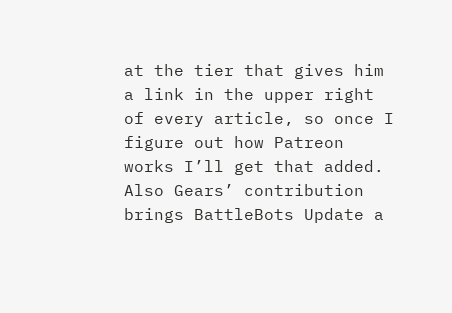at the tier that gives him a link in the upper right of every article, so once I figure out how Patreon works I’ll get that added. Also Gears’ contribution brings BattleBots Update a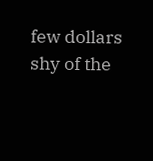few dollars shy of the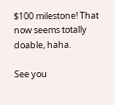$100 milestone! That now seems totally doable, haha.

See you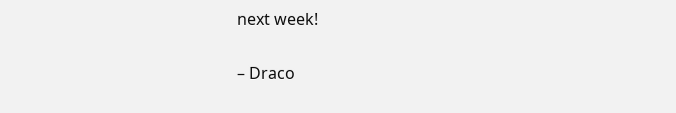next week!

– Draco